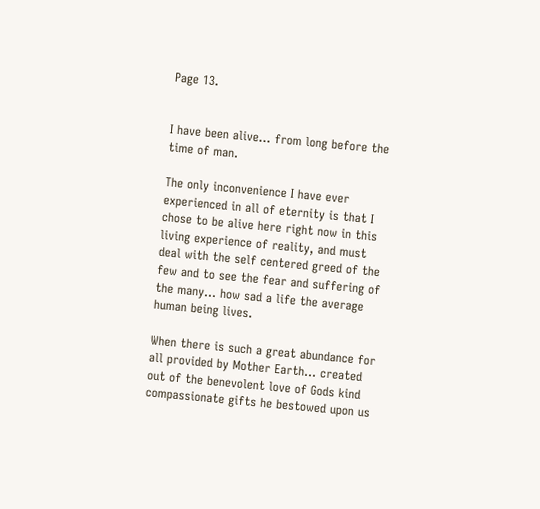Page 13.


I have been alive… from long before the time of man.

The only inconvenience I have ever experienced in all of eternity is that I chose to be alive here right now in this living experience of reality, and must deal with the self centered greed of the few and to see the fear and suffering of the many… how sad a life the average human being lives.

When there is such a great abundance for all provided by Mother Earth… created out of the benevolent love of Gods kind compassionate gifts he bestowed upon us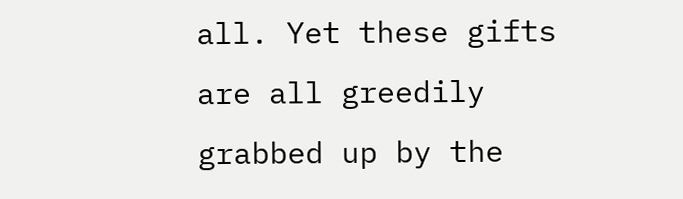all. Yet these gifts are all greedily grabbed up by the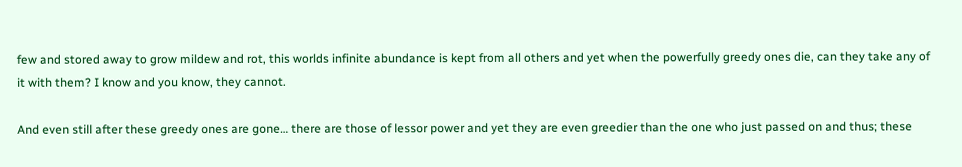few and stored away to grow mildew and rot, this worlds infinite abundance is kept from all others and yet when the powerfully greedy ones die, can they take any of it with them? I know and you know, they cannot.

And even still after these greedy ones are gone… there are those of lessor power and yet they are even greedier than the one who just passed on and thus; these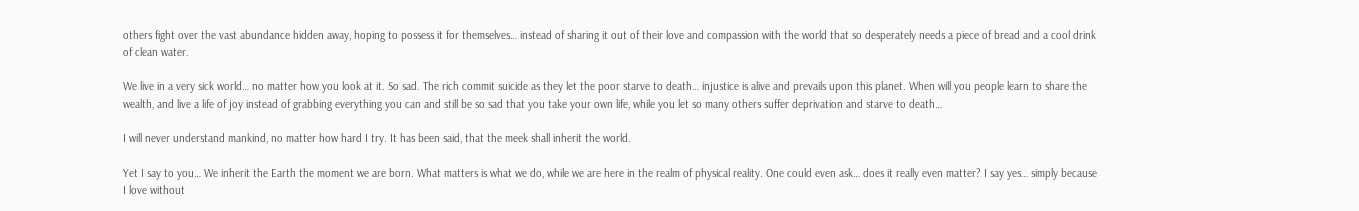others fight over the vast abundance hidden away, hoping to possess it for themselves… instead of sharing it out of their love and compassion with the world that so desperately needs a piece of bread and a cool drink of clean water.

We live in a very sick world… no matter how you look at it. So sad. The rich commit suicide as they let the poor starve to death… injustice is alive and prevails upon this planet. When will you people learn to share the wealth, and live a life of joy instead of grabbing everything you can and still be so sad that you take your own life, while you let so many others suffer deprivation and starve to death…

I will never understand mankind, no matter how hard I try. It has been said, that the meek shall inherit the world.

Yet I say to you… We inherit the Earth the moment we are born. What matters is what we do, while we are here in the realm of physical reality. One could even ask… does it really even matter? I say yes… simply because I love without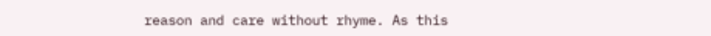reason and care without rhyme. As this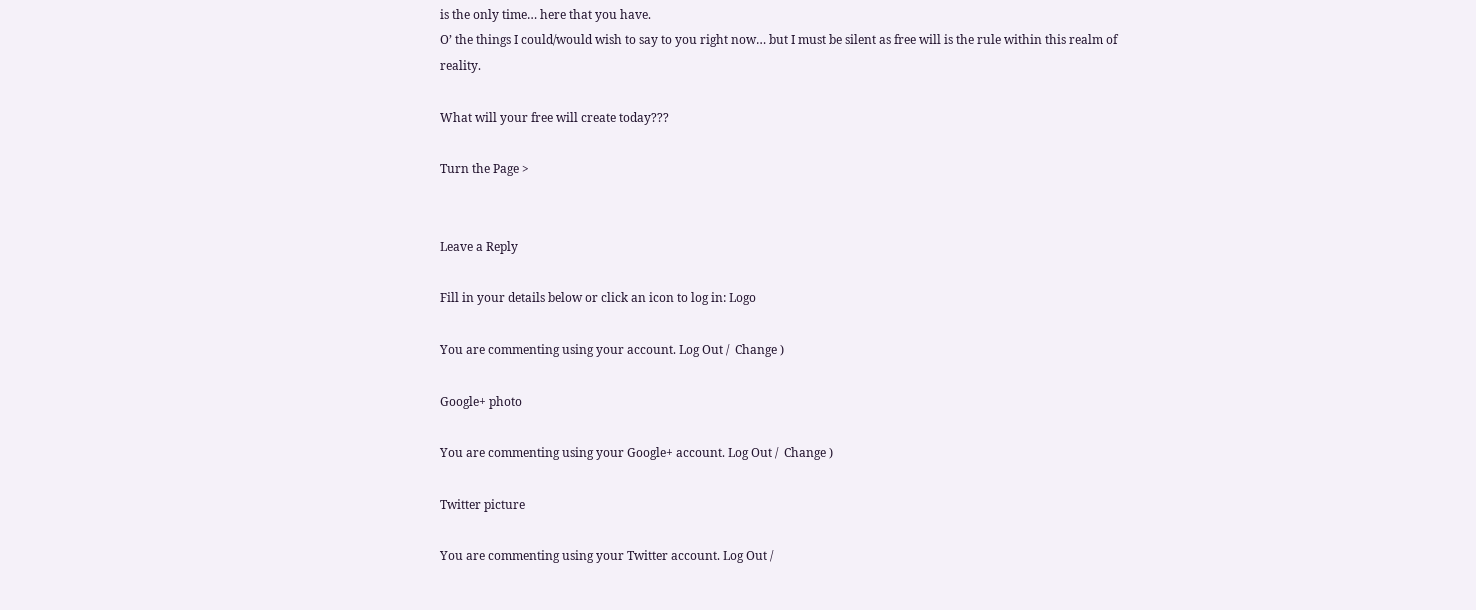is the only time… here that you have.
O’ the things I could/would wish to say to you right now… but I must be silent as free will is the rule within this realm of reality.

What will your free will create today???

Turn the Page >


Leave a Reply

Fill in your details below or click an icon to log in: Logo

You are commenting using your account. Log Out /  Change )

Google+ photo

You are commenting using your Google+ account. Log Out /  Change )

Twitter picture

You are commenting using your Twitter account. Log Out /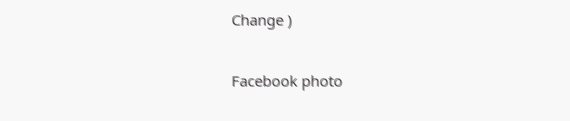Change )

Facebook photo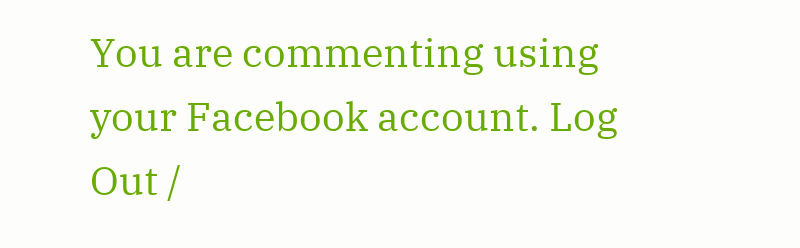You are commenting using your Facebook account. Log Out /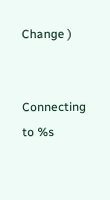Change )


Connecting to %s